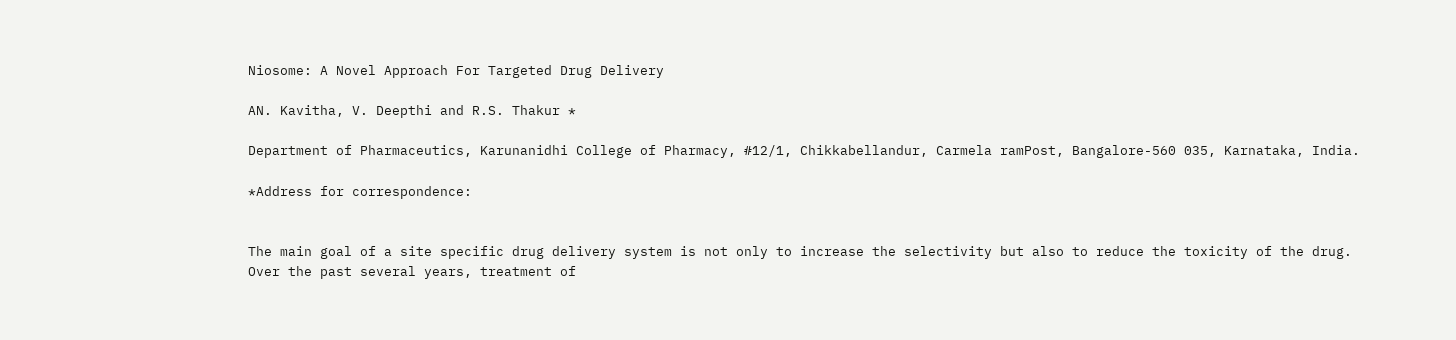Niosome: A Novel Approach For Targeted Drug Delivery

AN. Kavitha, V. Deepthi and R.S. Thakur *

Department of Pharmaceutics, Karunanidhi College of Pharmacy, #12/1, Chikkabellandur, Carmela ramPost, Bangalore-560 035, Karnataka, India.

*Address for correspondence:


The main goal of a site specific drug delivery system is not only to increase the selectivity but also to reduce the toxicity of the drug. Over the past several years, treatment of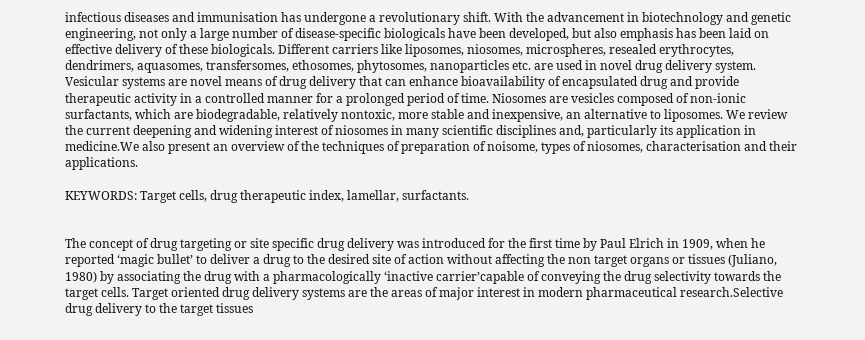infectious diseases and immunisation has undergone a revolutionary shift. With the advancement in biotechnology and genetic engineering, not only a large number of disease-specific biologicals have been developed, but also emphasis has been laid on effective delivery of these biologicals. Different carriers like liposomes, niosomes, microspheres, resealed erythrocytes, dendrimers, aquasomes, transfersomes, ethosomes, phytosomes, nanoparticles etc. are used in novel drug delivery system. Vesicular systems are novel means of drug delivery that can enhance bioavailability of encapsulated drug and provide therapeutic activity in a controlled manner for a prolonged period of time. Niosomes are vesicles composed of non-ionic surfactants, which are biodegradable, relatively nontoxic, more stable and inexpensive, an alternative to liposomes. We review the current deepening and widening interest of niosomes in many scientific disciplines and, particularly its application in medicine.We also present an overview of the techniques of preparation of noisome, types of niosomes, characterisation and their applications.

KEYWORDS: Target cells, drug therapeutic index, lamellar, surfactants.


The concept of drug targeting or site specific drug delivery was introduced for the first time by Paul Elrich in 1909, when he reported ‘magic bullet’ to deliver a drug to the desired site of action without affecting the non target organs or tissues (Juliano, 1980) by associating the drug with a pharmacologically ‘inactive carrier’capable of conveying the drug selectivity towards the target cells. Target oriented drug delivery systems are the areas of major interest in modern pharmaceutical research.Selective drug delivery to the target tissues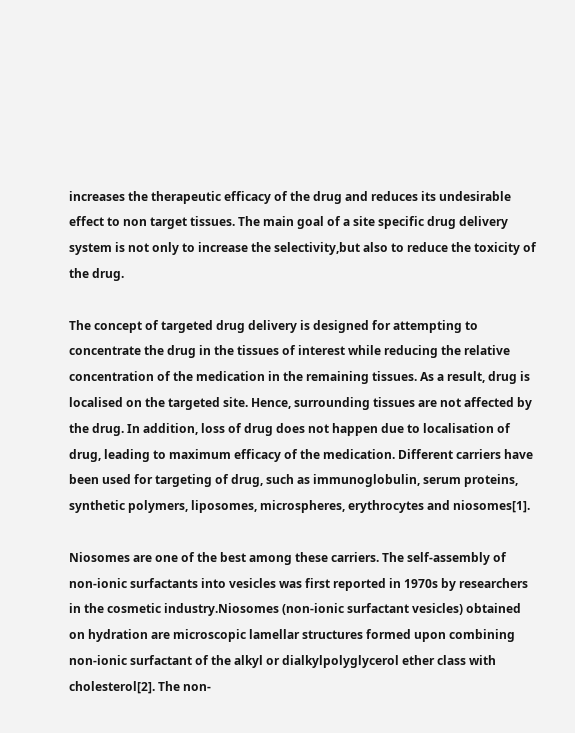increases the therapeutic efficacy of the drug and reduces its undesirable effect to non target tissues. The main goal of a site specific drug delivery system is not only to increase the selectivity,but also to reduce the toxicity of the drug.

The concept of targeted drug delivery is designed for attempting to concentrate the drug in the tissues of interest while reducing the relative concentration of the medication in the remaining tissues. As a result, drug is localised on the targeted site. Hence, surrounding tissues are not affected by the drug. In addition, loss of drug does not happen due to localisation of drug, leading to maximum efficacy of the medication. Different carriers have been used for targeting of drug, such as immunoglobulin, serum proteins, synthetic polymers, liposomes, microspheres, erythrocytes and niosomes[1].

Niosomes are one of the best among these carriers. The self-assembly of non-ionic surfactants into vesicles was first reported in 1970s by researchers in the cosmetic industry.Niosomes (non-ionic surfactant vesicles) obtained on hydration are microscopic lamellar structures formed upon combining non-ionic surfactant of the alkyl or dialkylpolyglycerol ether class with cholesterol[2]. The non-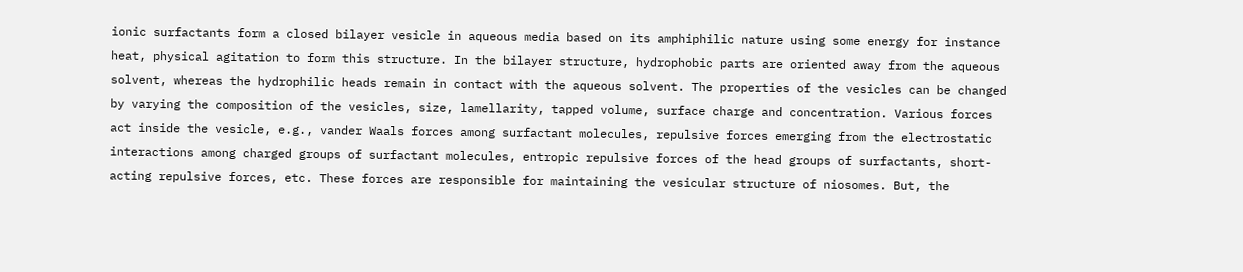ionic surfactants form a closed bilayer vesicle in aqueous media based on its amphiphilic nature using some energy for instance heat, physical agitation to form this structure. In the bilayer structure, hydrophobic parts are oriented away from the aqueous solvent, whereas the hydrophilic heads remain in contact with the aqueous solvent. The properties of the vesicles can be changed by varying the composition of the vesicles, size, lamellarity, tapped volume, surface charge and concentration. Various forces act inside the vesicle, e.g., vander Waals forces among surfactant molecules, repulsive forces emerging from the electrostatic interactions among charged groups of surfactant molecules, entropic repulsive forces of the head groups of surfactants, short-acting repulsive forces, etc. These forces are responsible for maintaining the vesicular structure of niosomes. But, the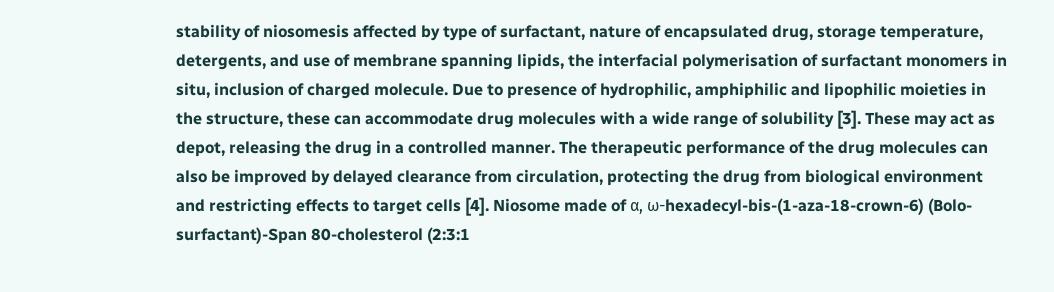stability of niosomesis affected by type of surfactant, nature of encapsulated drug, storage temperature, detergents, and use of membrane spanning lipids, the interfacial polymerisation of surfactant monomers in situ, inclusion of charged molecule. Due to presence of hydrophilic, amphiphilic and lipophilic moieties in the structure, these can accommodate drug molecules with a wide range of solubility [3]. These may act as depot, releasing the drug in a controlled manner. The therapeutic performance of the drug molecules can also be improved by delayed clearance from circulation, protecting the drug from biological environment and restricting effects to target cells [4]. Niosome made of α, ω-hexadecyl-bis-(1-aza-18-crown-6) (Bolo-surfactant)-Span 80-cholesterol (2:3:1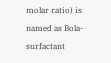molar ratio) is named as Bola- surfactant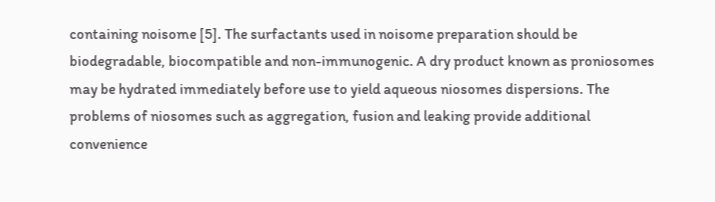containing noisome [5]. The surfactants used in noisome preparation should be biodegradable, biocompatible and non-immunogenic. A dry product known as proniosomes may be hydrated immediately before use to yield aqueous niosomes dispersions. The problems of niosomes such as aggregation, fusion and leaking provide additional convenience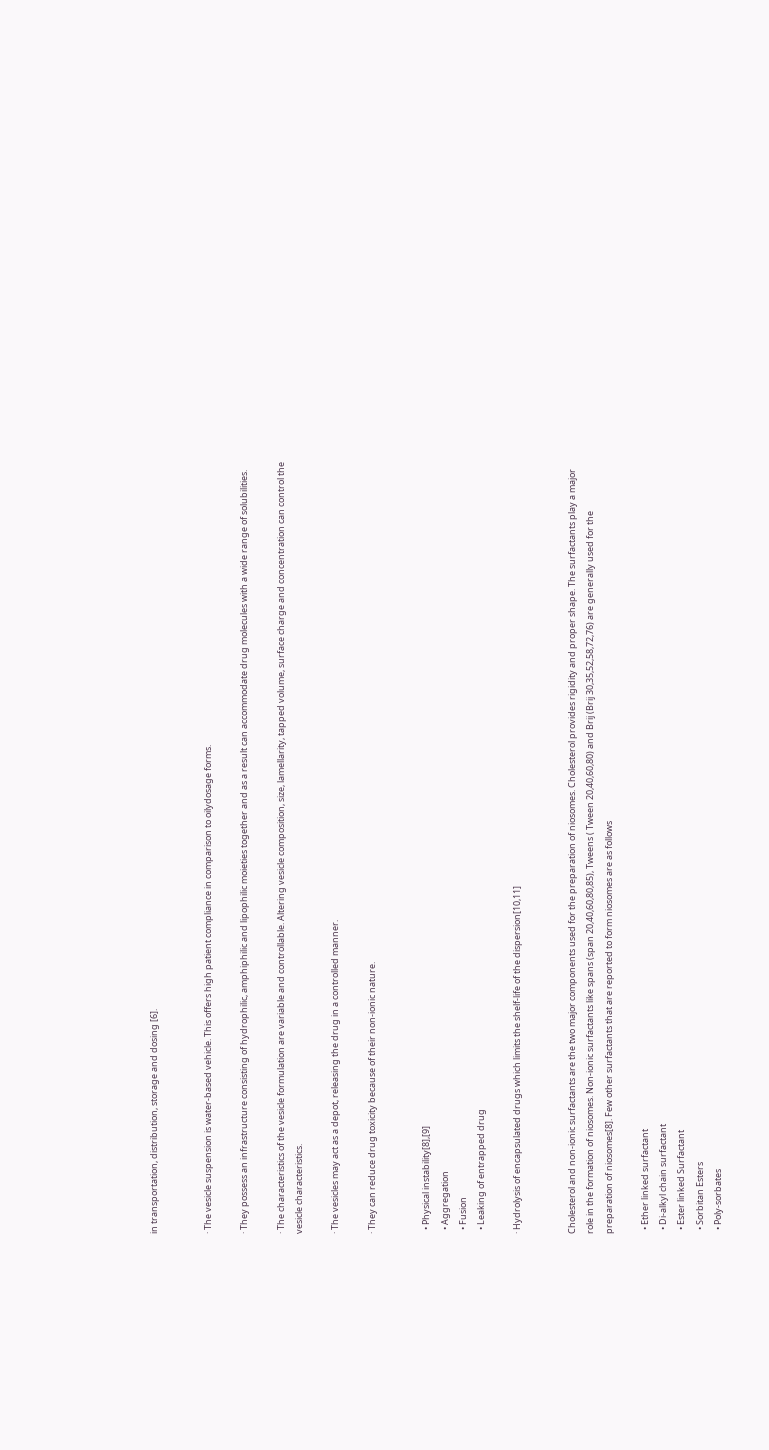in transportation, distribution, storage and dosing [6].


· The vesicle suspension is water-based vehicle. This offers high patient compliance in comparison to oilydosage forms.

· They possess an infrastructure consisting of hydrophilic, amphiphilic and lipophilic moieties together and as a result can accommodate drug molecules with a wide range of solubilities.

· The characteristics of the vesicle formulation are variable and controllable. Altering vesicle composition, size, lamellarity, tapped volume, surface charge and concentration can control the vesicle characteristics.

· The vesicles may act as a depot, releasing the drug in a controlled manner.

· They can reduce drug toxicity because of their non-ionic nature.


  • Physical instability[8],[9]
  • Aggregation
  • Fusion
  • Leaking of entrapped drug

· Hydrolysis of encapsulated drugs which limits the shelf-life of the dispersion[10,11]


Cholesterol and non-ionic surfactants are the two major components used for the preparation of niosomes. Cholesterol provides rigidity and proper shape. The surfactants play a major role in the formation of niosomes. Non-ionic surfactants like spans (span 20,40,60,80,85), Tweens ( Tween 20,40,60,80) and Brij (Brij 30,35,52,58,72,76) are generally used for the preparation of niosomes[8]. Few other surfactants that are reported to form niosomes are as follows

  • Ether linked surfactant
  • Di-alkyl chain surfactant
  • Ester linked Surfactant
  • Sorbitan Esters
  • Poly-sorbates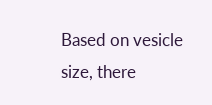Based on vesicle size, there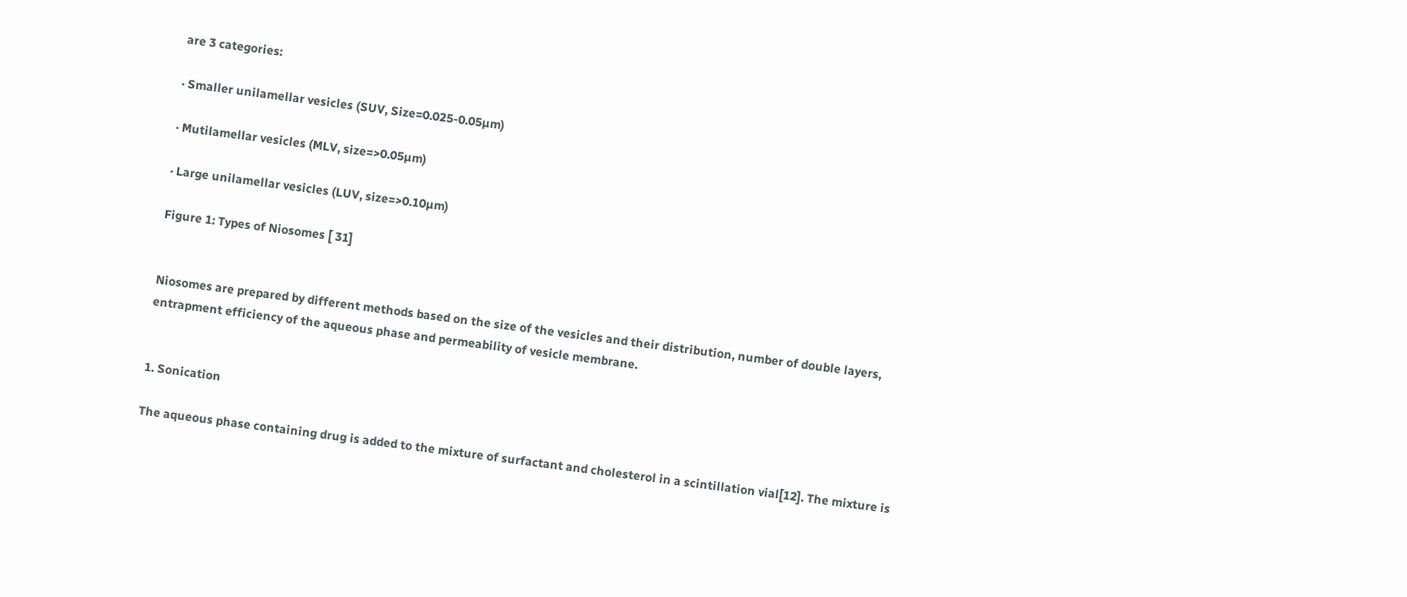are 3 categories:

· Smaller unilamellar vesicles (SUV, Size=0.025-0.05µm)

· Mutilamellar vesicles (MLV, size=>0.05µm)

· Large unilamellar vesicles (LUV, size=>0.10µm)

Figure 1: Types of Niosomes [ 31]


Niosomes are prepared by different methods based on the size of the vesicles and their distribution, number of double layers, entrapment efficiency of the aqueous phase and permeability of vesicle membrane.


1. Sonication

The aqueous phase containing drug is added to the mixture of surfactant and cholesterol in a scintillation vial[12]. The mixture is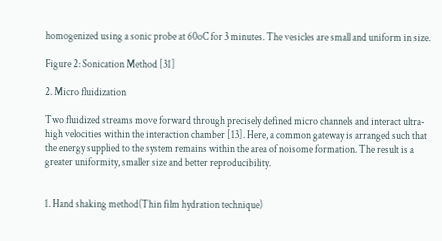homogenized using a sonic probe at 60oC for 3 minutes. The vesicles are small and uniform in size.

Figure 2: Sonication Method [31]

2. Micro fluidization

Two fluidized streams move forward through precisely defined micro channels and interact ultra-high velocities within the interaction chamber [13]. Here, a common gateway is arranged such that the energy supplied to the system remains within the area of noisome formation. The result is a greater uniformity, smaller size and better reproducibility.


1. Hand shaking method(Thin film hydration technique)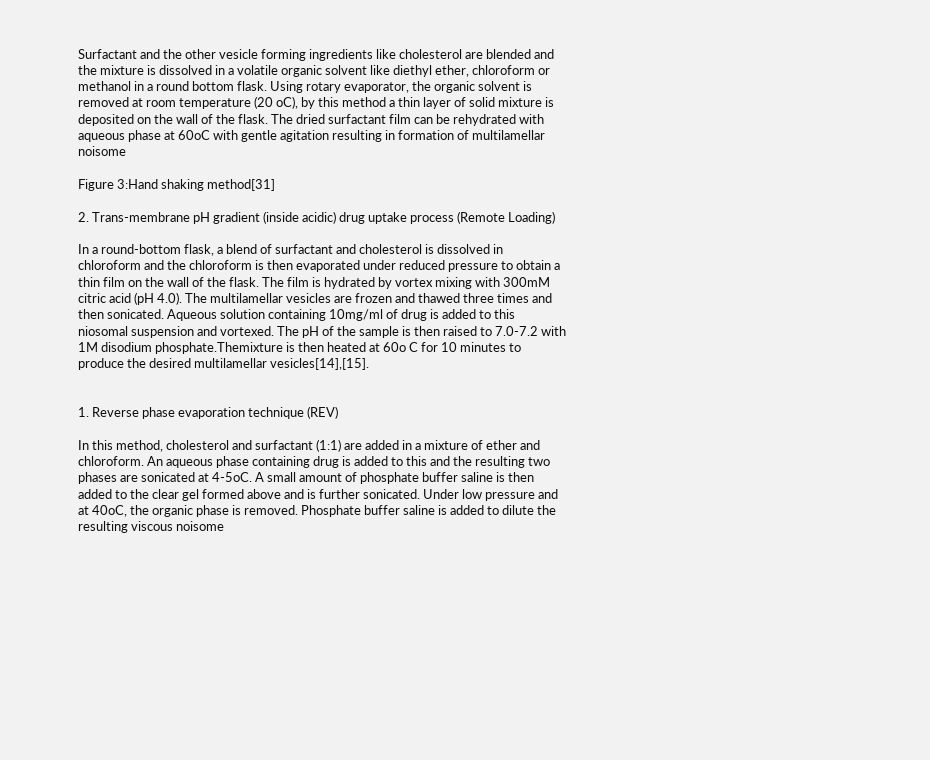Surfactant and the other vesicle forming ingredients like cholesterol are blended and the mixture is dissolved in a volatile organic solvent like diethyl ether, chloroform or methanol in a round bottom flask. Using rotary evaporator, the organic solvent is removed at room temperature (20 oC), by this method a thin layer of solid mixture is deposited on the wall of the flask. The dried surfactant film can be rehydrated with aqueous phase at 60oC with gentle agitation resulting in formation of multilamellar noisome

Figure 3:Hand shaking method[31]

2. Trans-membrane pH gradient (inside acidic) drug uptake process (Remote Loading)

In a round-bottom flask, a blend of surfactant and cholesterol is dissolved in chloroform and the chloroform is then evaporated under reduced pressure to obtain a thin film on the wall of the flask. The film is hydrated by vortex mixing with 300mM citric acid (pH 4.0). The multilamellar vesicles are frozen and thawed three times and then sonicated. Aqueous solution containing 10mg/ml of drug is added to this niosomal suspension and vortexed. The pH of the sample is then raised to 7.0-7.2 with 1M disodium phosphate.Themixture is then heated at 60o C for 10 minutes to produce the desired multilamellar vesicles[14],[15].


1. Reverse phase evaporation technique (REV)

In this method, cholesterol and surfactant (1:1) are added in a mixture of ether and chloroform. An aqueous phase containing drug is added to this and the resulting two phases are sonicated at 4-5oC. A small amount of phosphate buffer saline is then added to the clear gel formed above and is further sonicated. Under low pressure and at 40oC, the organic phase is removed. Phosphate buffer saline is added to dilute the resulting viscous noisome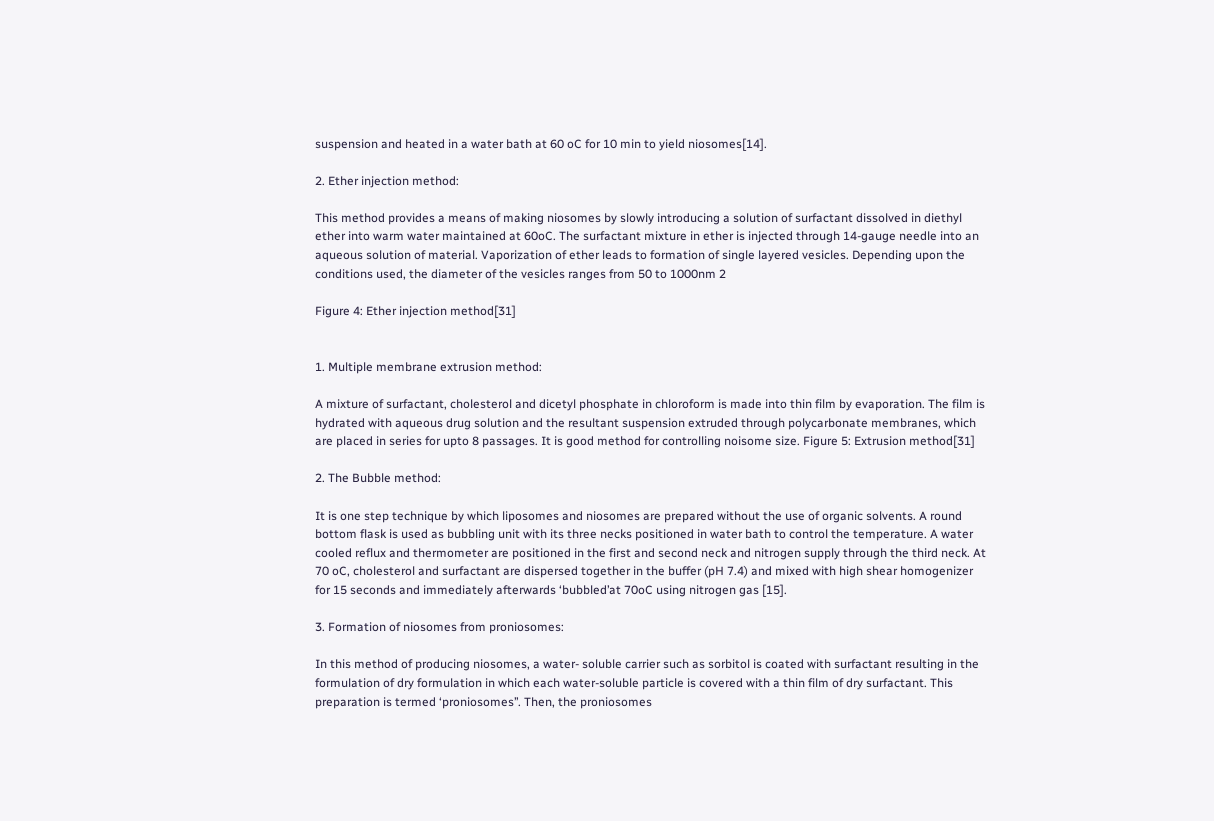suspension and heated in a water bath at 60 oC for 10 min to yield niosomes[14].

2. Ether injection method:

This method provides a means of making niosomes by slowly introducing a solution of surfactant dissolved in diethyl ether into warm water maintained at 60oC. The surfactant mixture in ether is injected through 14-gauge needle into an aqueous solution of material. Vaporization of ether leads to formation of single layered vesicles. Depending upon the conditions used, the diameter of the vesicles ranges from 50 to 1000nm 2

Figure 4: Ether injection method[31]


1. Multiple membrane extrusion method:

A mixture of surfactant, cholesterol and dicetyl phosphate in chloroform is made into thin film by evaporation. The film is hydrated with aqueous drug solution and the resultant suspension extruded through polycarbonate membranes, which are placed in series for upto 8 passages. It is good method for controlling noisome size. Figure 5: Extrusion method[31]

2. The Bubble method:

It is one step technique by which liposomes and niosomes are prepared without the use of organic solvents. A round bottom flask is used as bubbling unit with its three necks positioned in water bath to control the temperature. A water cooled reflux and thermometer are positioned in the first and second neck and nitrogen supply through the third neck. At 70 oC, cholesterol and surfactant are dispersed together in the buffer (pH 7.4) and mixed with high shear homogenizer for 15 seconds and immediately afterwards ‘bubbled’at 70oC using nitrogen gas [15].

3. Formation of niosomes from proniosomes:

In this method of producing niosomes, a water- soluble carrier such as sorbitol is coated with surfactant resulting in the formulation of dry formulation in which each water-soluble particle is covered with a thin film of dry surfactant. This preparation is termed ‘proniosomes’’. Then, the proniosomes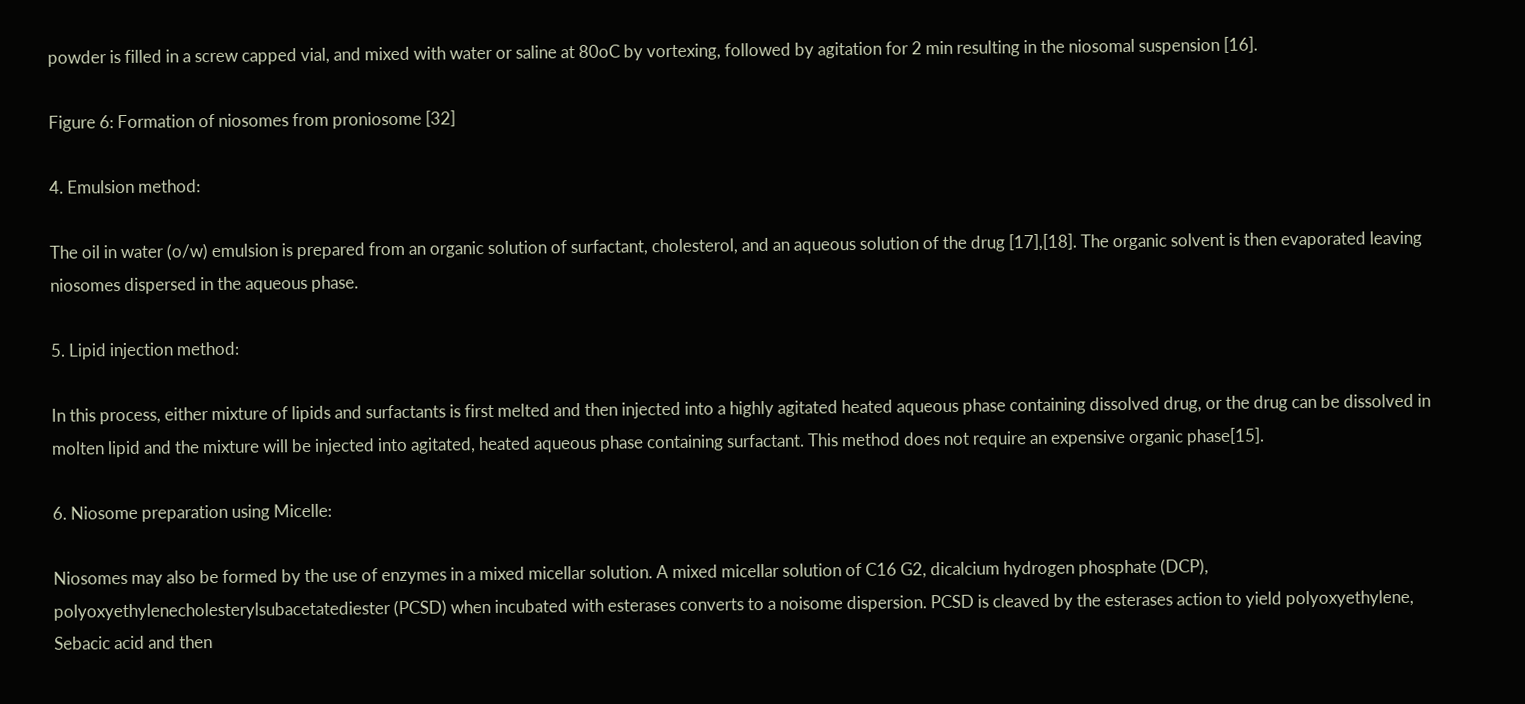powder is filled in a screw capped vial, and mixed with water or saline at 80oC by vortexing, followed by agitation for 2 min resulting in the niosomal suspension [16].

Figure 6: Formation of niosomes from proniosome [32]

4. Emulsion method:

The oil in water (o/w) emulsion is prepared from an organic solution of surfactant, cholesterol, and an aqueous solution of the drug [17],[18]. The organic solvent is then evaporated leaving niosomes dispersed in the aqueous phase.

5. Lipid injection method:

In this process, either mixture of lipids and surfactants is first melted and then injected into a highly agitated heated aqueous phase containing dissolved drug, or the drug can be dissolved in molten lipid and the mixture will be injected into agitated, heated aqueous phase containing surfactant. This method does not require an expensive organic phase[15].

6. Niosome preparation using Micelle:

Niosomes may also be formed by the use of enzymes in a mixed micellar solution. A mixed micellar solution of C16 G2, dicalcium hydrogen phosphate (DCP), polyoxyethylenecholesterylsubacetatediester (PCSD) when incubated with esterases converts to a noisome dispersion. PCSD is cleaved by the esterases action to yield polyoxyethylene, Sebacic acid and then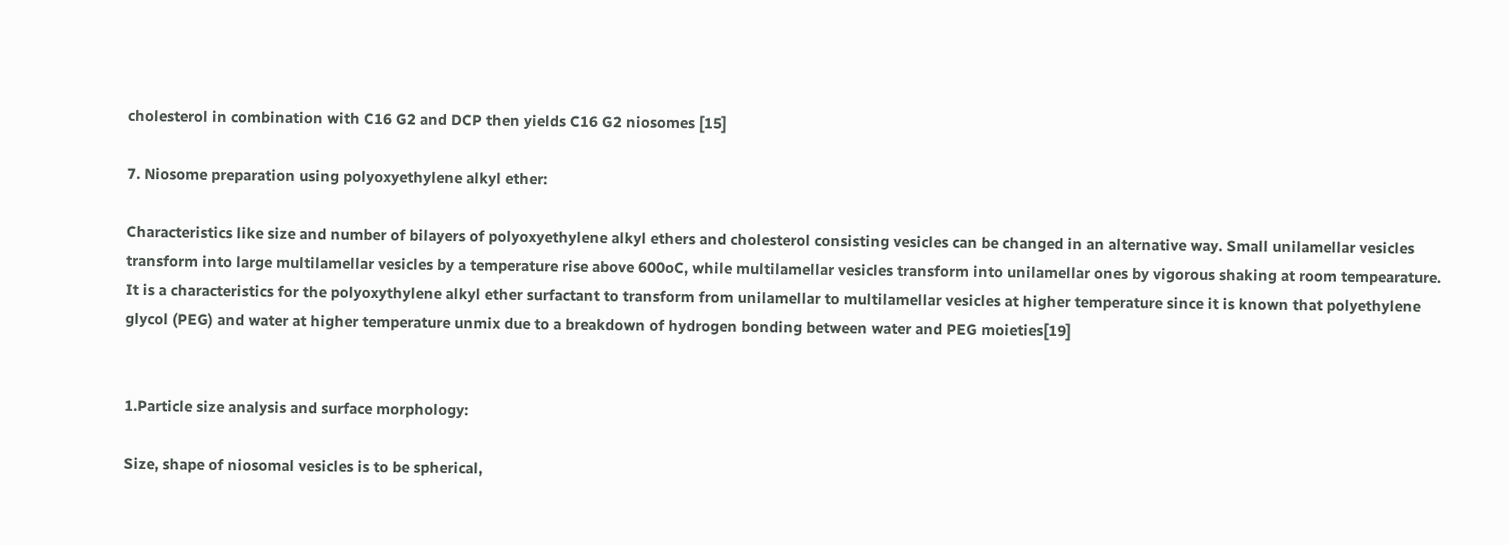cholesterol in combination with C16 G2 and DCP then yields C16 G2 niosomes [15]

7. Niosome preparation using polyoxyethylene alkyl ether:

Characteristics like size and number of bilayers of polyoxyethylene alkyl ethers and cholesterol consisting vesicles can be changed in an alternative way. Small unilamellar vesicles transform into large multilamellar vesicles by a temperature rise above 600oC, while multilamellar vesicles transform into unilamellar ones by vigorous shaking at room tempearature. It is a characteristics for the polyoxythylene alkyl ether surfactant to transform from unilamellar to multilamellar vesicles at higher temperature since it is known that polyethylene glycol (PEG) and water at higher temperature unmix due to a breakdown of hydrogen bonding between water and PEG moieties[19]


1.Particle size analysis and surface morphology:

Size, shape of niosomal vesicles is to be spherical,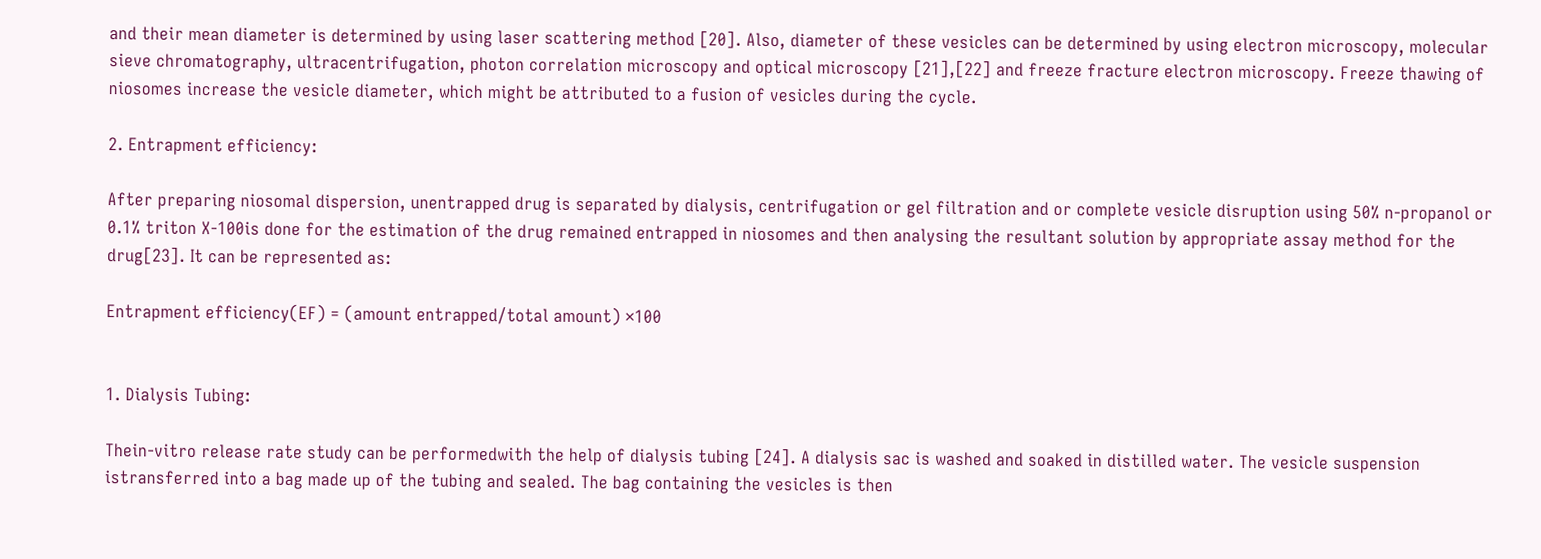and their mean diameter is determined by using laser scattering method [20]. Also, diameter of these vesicles can be determined by using electron microscopy, molecular sieve chromatography, ultracentrifugation, photon correlation microscopy and optical microscopy [21],[22] and freeze fracture electron microscopy. Freeze thawing of niosomes increase the vesicle diameter, which might be attributed to a fusion of vesicles during the cycle.

2. Entrapment efficiency:

After preparing niosomal dispersion, unentrapped drug is separated by dialysis, centrifugation or gel filtration and or complete vesicle disruption using 50% n-propanol or 0.1% triton X-100is done for the estimation of the drug remained entrapped in niosomes and then analysing the resultant solution by appropriate assay method for the drug[23]. It can be represented as:

Entrapment efficiency(EF) = (amount entrapped/total amount) ×100


1. Dialysis Tubing:

Thein-vitro release rate study can be performedwith the help of dialysis tubing [24]. A dialysis sac is washed and soaked in distilled water. The vesicle suspension istransferred into a bag made up of the tubing and sealed. The bag containing the vesicles is then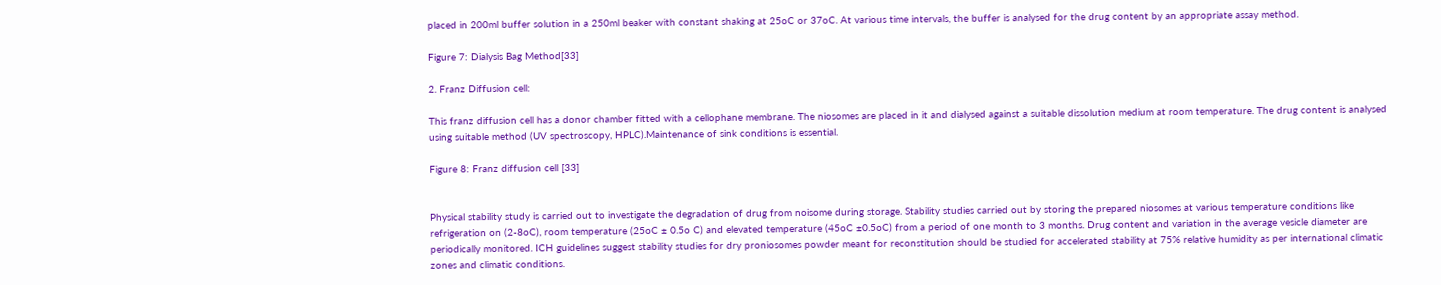placed in 200ml buffer solution in a 250ml beaker with constant shaking at 25oC or 37oC. At various time intervals, the buffer is analysed for the drug content by an appropriate assay method.

Figure 7: Dialysis Bag Method[33]

2. Franz Diffusion cell:

This franz diffusion cell has a donor chamber fitted with a cellophane membrane. The niosomes are placed in it and dialysed against a suitable dissolution medium at room temperature. The drug content is analysed using suitable method (UV spectroscopy, HPLC).Maintenance of sink conditions is essential.

Figure 8: Franz diffusion cell [33]


Physical stability study is carried out to investigate the degradation of drug from noisome during storage. Stability studies carried out by storing the prepared niosomes at various temperature conditions like refrigeration on (2-8oC), room temperature (25oC ± 0.5o C) and elevated temperature (45oC ±0.5oC) from a period of one month to 3 months. Drug content and variation in the average vesicle diameter are periodically monitored. ICH guidelines suggest stability studies for dry proniosomes powder meant for reconstitution should be studied for accelerated stability at 75% relative humidity as per international climatic zones and climatic conditions.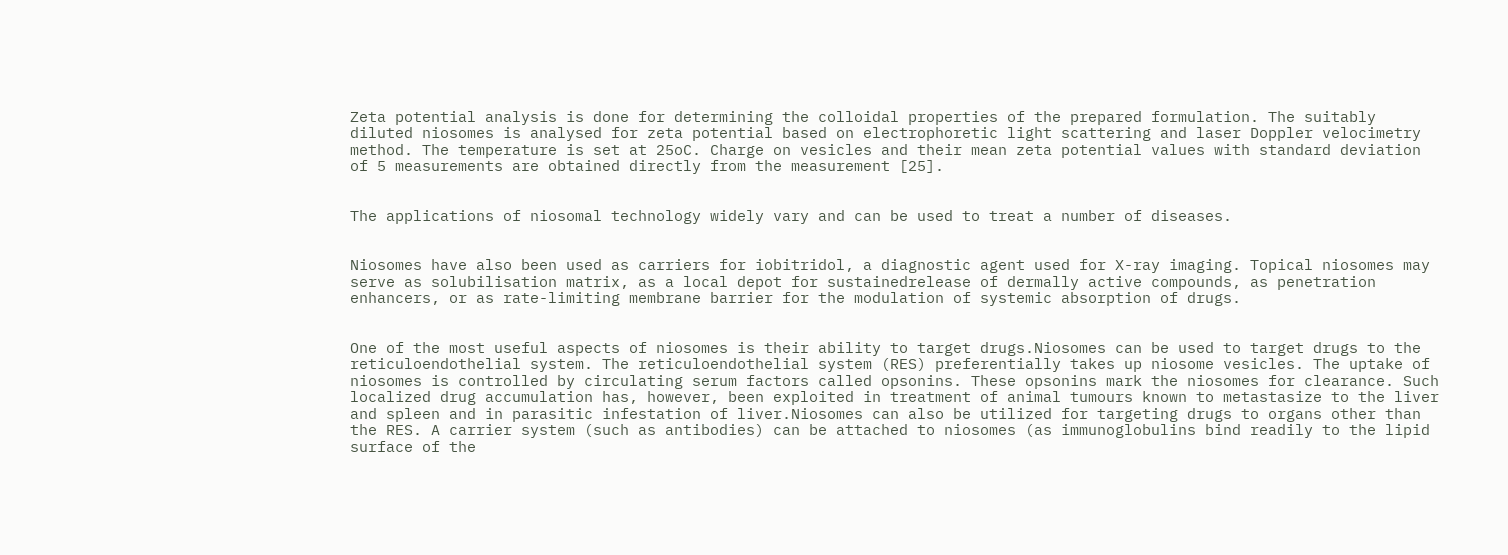Zeta potential analysis is done for determining the colloidal properties of the prepared formulation. The suitably diluted niosomes is analysed for zeta potential based on electrophoretic light scattering and laser Doppler velocimetry method. The temperature is set at 25oC. Charge on vesicles and their mean zeta potential values with standard deviation of 5 measurements are obtained directly from the measurement [25].


The applications of niosomal technology widely vary and can be used to treat a number of diseases.


Niosomes have also been used as carriers for iobitridol, a diagnostic agent used for X-ray imaging. Topical niosomes may serve as solubilisation matrix, as a local depot for sustainedrelease of dermally active compounds, as penetration enhancers, or as rate-limiting membrane barrier for the modulation of systemic absorption of drugs.


One of the most useful aspects of niosomes is their ability to target drugs.Niosomes can be used to target drugs to the reticuloendothelial system. The reticuloendothelial system (RES) preferentially takes up niosome vesicles. The uptake of niosomes is controlled by circulating serum factors called opsonins. These opsonins mark the niosomes for clearance. Such localized drug accumulation has, however, been exploited in treatment of animal tumours known to metastasize to the liver and spleen and in parasitic infestation of liver.Niosomes can also be utilized for targeting drugs to organs other than the RES. A carrier system (such as antibodies) can be attached to niosomes (as immunoglobulins bind readily to the lipid surface of the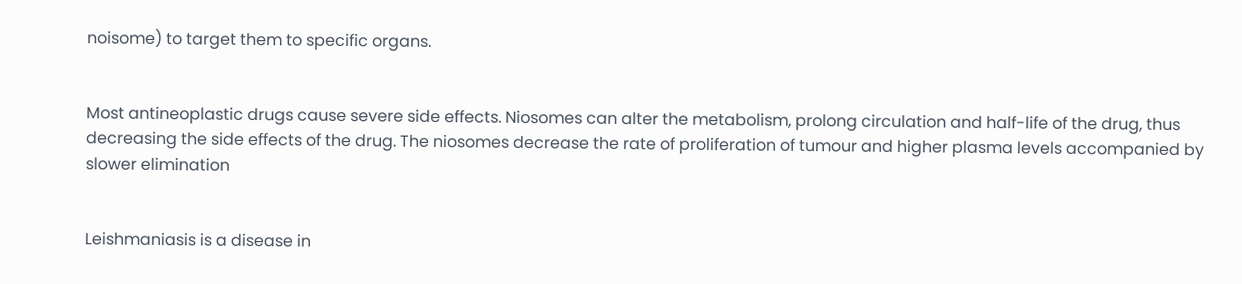noisome) to target them to specific organs.


Most antineoplastic drugs cause severe side effects. Niosomes can alter the metabolism, prolong circulation and half-life of the drug, thus decreasing the side effects of the drug. The niosomes decrease the rate of proliferation of tumour and higher plasma levels accompanied by slower elimination


Leishmaniasis is a disease in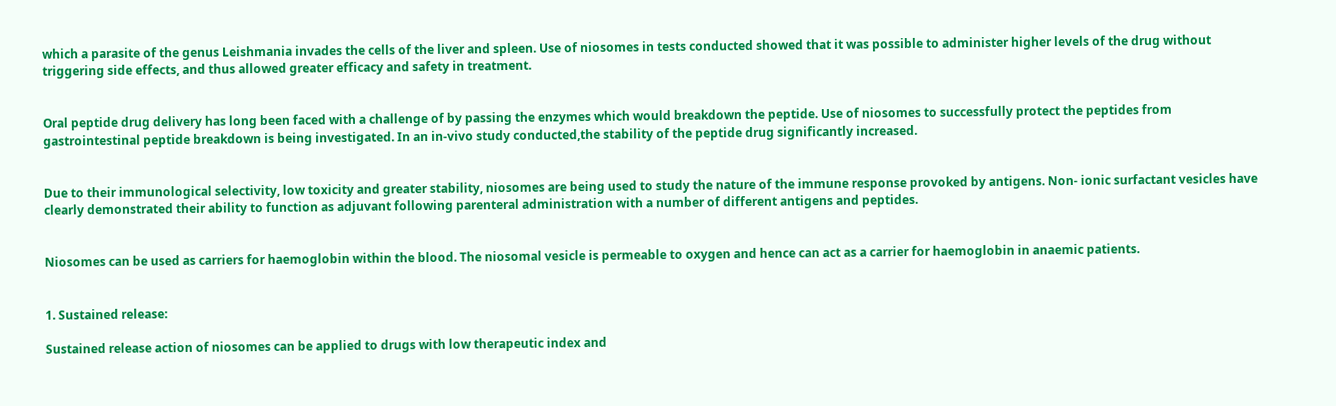which a parasite of the genus Leishmania invades the cells of the liver and spleen. Use of niosomes in tests conducted showed that it was possible to administer higher levels of the drug without triggering side effects, and thus allowed greater efficacy and safety in treatment.


Oral peptide drug delivery has long been faced with a challenge of by passing the enzymes which would breakdown the peptide. Use of niosomes to successfully protect the peptides from gastrointestinal peptide breakdown is being investigated. In an in-vivo study conducted,the stability of the peptide drug significantly increased.


Due to their immunological selectivity, low toxicity and greater stability, niosomes are being used to study the nature of the immune response provoked by antigens. Non- ionic surfactant vesicles have clearly demonstrated their ability to function as adjuvant following parenteral administration with a number of different antigens and peptides.


Niosomes can be used as carriers for haemoglobin within the blood. The niosomal vesicle is permeable to oxygen and hence can act as a carrier for haemoglobin in anaemic patients.


1. Sustained release:

Sustained release action of niosomes can be applied to drugs with low therapeutic index and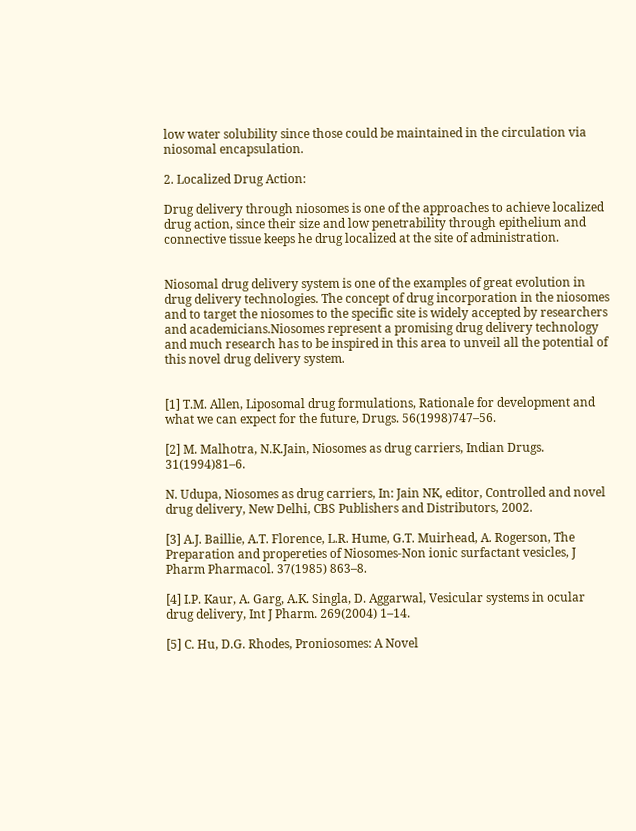low water solubility since those could be maintained in the circulation via niosomal encapsulation.

2. Localized Drug Action:

Drug delivery through niosomes is one of the approaches to achieve localized drug action, since their size and low penetrability through epithelium and connective tissue keeps he drug localized at the site of administration.


Niosomal drug delivery system is one of the examples of great evolution in drug delivery technologies. The concept of drug incorporation in the niosomes and to target the niosomes to the specific site is widely accepted by researchers and academicians.Niosomes represent a promising drug delivery technology and much research has to be inspired in this area to unveil all the potential of this novel drug delivery system.


[1] T.M. Allen, Liposomal drug formulations, Rationale for development and what we can expect for the future, Drugs. 56(1998)747–56.

[2] M. Malhotra, N.K.Jain, Niosomes as drug carriers, Indian Drugs. 31(1994)81–6.

N. Udupa, Niosomes as drug carriers, In: Jain NK, editor, Controlled and novel drug delivery, New Delhi, CBS Publishers and Distributors, 2002.

[3] A.J. Baillie, A.T. Florence, L.R. Hume, G.T. Muirhead, A. Rogerson, The Preparation and propereties of Niosomes-Non ionic surfactant vesicles, J Pharm Pharmacol. 37(1985) 863–8.

[4] I.P. Kaur, A. Garg, A.K. Singla, D. Aggarwal, Vesicular systems in ocular drug delivery, Int J Pharm. 269(2004) 1–14.

[5] C. Hu, D.G. Rhodes, Proniosomes: A Novel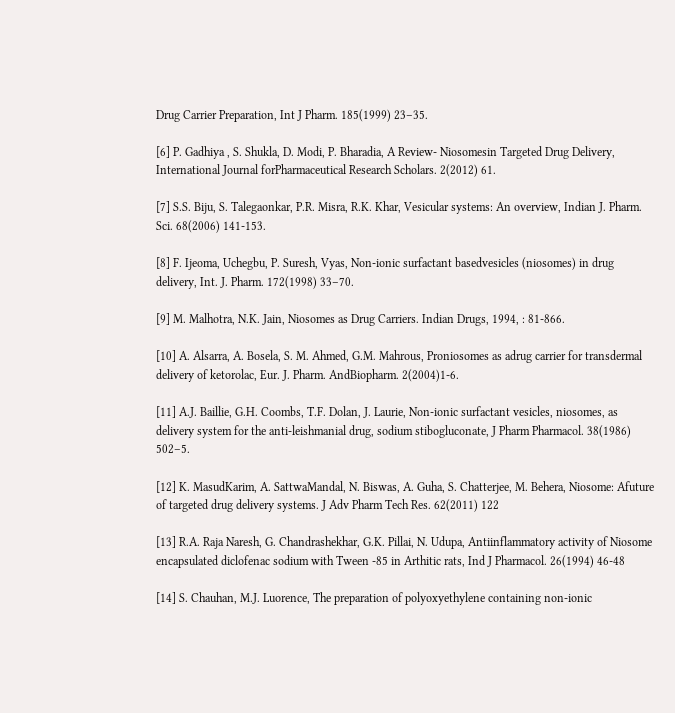Drug Carrier Preparation, Int J Pharm. 185(1999) 23–35.

[6] P. Gadhiya , S. Shukla, D. Modi, P. Bharadia, A Review- Niosomesin Targeted Drug Delivery, International Journal forPharmaceutical Research Scholars. 2(2012) 61.

[7] S.S. Biju, S. Talegaonkar, P.R. Misra, R.K. Khar, Vesicular systems: An overview, Indian J. Pharm. Sci. 68(2006) 141-153.

[8] F. Ijeoma, Uchegbu, P. Suresh, Vyas, Non-ionic surfactant basedvesicles (niosomes) in drug delivery, Int. J. Pharm. 172(1998) 33–70.

[9] M. Malhotra, N.K. Jain, Niosomes as Drug Carriers. Indian Drugs, 1994, : 81-866.

[10] A. Alsarra, A. Bosela, S. M. Ahmed, G.M. Mahrous, Proniosomes as adrug carrier for transdermal delivery of ketorolac, Eur. J. Pharm. AndBiopharm. 2(2004)1-6.

[11] A.J. Baillie, G.H. Coombs, T.F. Dolan, J. Laurie, Non-ionic surfactant vesicles, niosomes, as delivery system for the anti-leishmanial drug, sodium stibogluconate, J Pharm Pharmacol. 38(1986) 502–5.

[12] K. MasudKarim, A. SattwaMandal, N. Biswas, A. Guha, S. Chatterjee, M. Behera, Niosome: Afuture of targeted drug delivery systems. J Adv Pharm Tech Res. 62(2011) 122

[13] R.A. Raja Naresh, G. Chandrashekhar, G.K. Pillai, N. Udupa, Antiinflammatory activity of Niosome encapsulated diclofenac sodium with Tween -85 in Arthitic rats, Ind J Pharmacol. 26(1994) 46-48

[14] S. Chauhan, M.J. Luorence, The preparation of polyoxyethylene containing non-ionic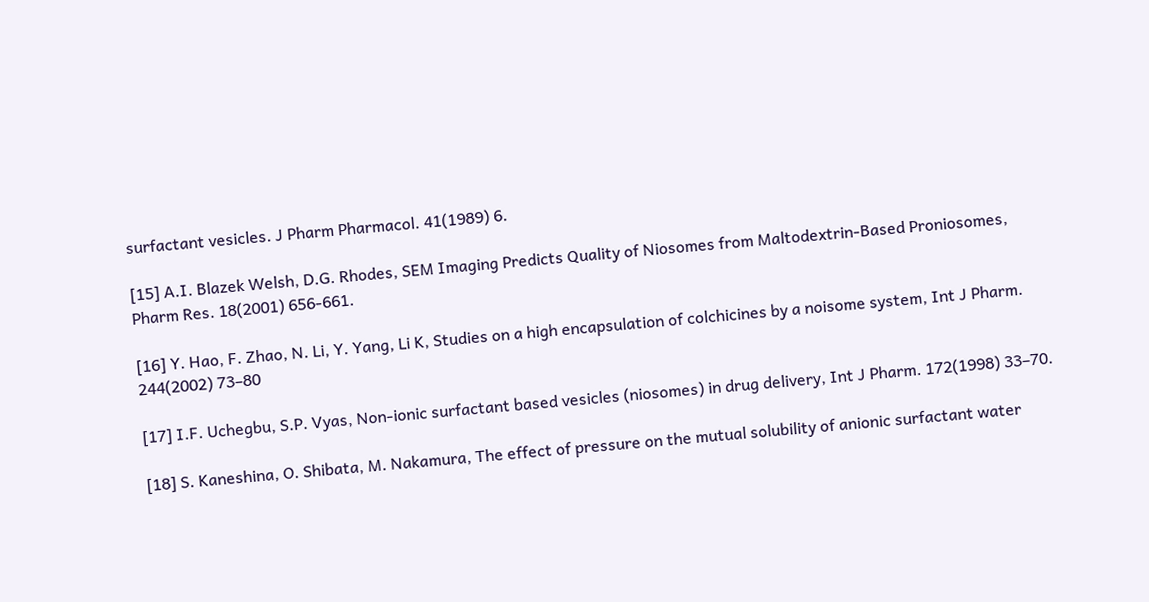surfactant vesicles. J Pharm Pharmacol. 41(1989) 6.

[15] A.I. Blazek Welsh, D.G. Rhodes, SEM Imaging Predicts Quality of Niosomes from Maltodextrin-Based Proniosomes, Pharm Res. 18(2001) 656-661.

[16] Y. Hao, F. Zhao, N. Li, Y. Yang, Li K, Studies on a high encapsulation of colchicines by a noisome system, Int J Pharm. 244(2002) 73–80

[17] I.F. Uchegbu, S.P. Vyas, Non-ionic surfactant based vesicles (niosomes) in drug delivery, Int J Pharm. 172(1998) 33–70.

[18] S. Kaneshina, O. Shibata, M. Nakamura, The effect of pressure on the mutual solubility of anionic surfactant water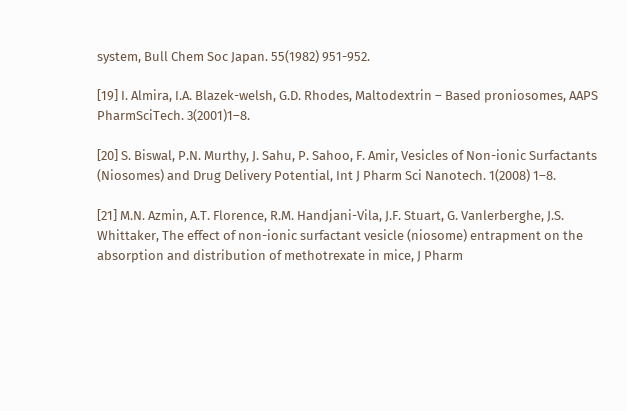system, Bull Chem Soc Japan. 55(1982) 951-952.

[19] I. Almira, I.A. Blazek-welsh, G.D. Rhodes, Maltodextrin – Based proniosomes, AAPS PharmSciTech. 3(2001)1–8.

[20] S. Biswal, P.N. Murthy, J. Sahu, P. Sahoo, F. Amir, Vesicles of Non-ionic Surfactants (Niosomes) and Drug Delivery Potential, Int J Pharm Sci Nanotech. 1(2008) 1–8.

[21] M.N. Azmin, A.T. Florence, R.M. Handjani-Vila, J.F. Stuart, G. Vanlerberghe, J.S. Whittaker, The effect of non-ionic surfactant vesicle (niosome) entrapment on the absorption and distribution of methotrexate in mice, J Pharm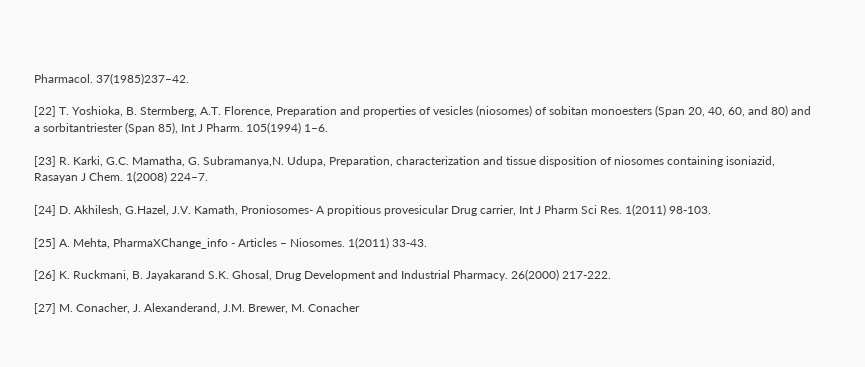Pharmacol. 37(1985)237–42.

[22] T. Yoshioka, B. Stermberg, A.T. Florence, Preparation and properties of vesicles (niosomes) of sobitan monoesters (Span 20, 40, 60, and 80) and a sorbitantriester (Span 85), Int J Pharm. 105(1994) 1–6.

[23] R. Karki, G.C. Mamatha, G. Subramanya,N. Udupa, Preparation, characterization and tissue disposition of niosomes containing isoniazid, Rasayan J Chem. 1(2008) 224–7.

[24] D. Akhilesh, G.Hazel, J.V. Kamath, Proniosomes- A propitious provesicular Drug carrier, Int J Pharm Sci Res. 1(2011) 98-103.

[25] A. Mehta, PharmaXChange_info - Articles – Niosomes. 1(2011) 33-43.

[26] K. Ruckmani, B. Jayakarand S.K. Ghosal, Drug Development and Industrial Pharmacy. 26(2000) 217-222.

[27] M. Conacher, J. Alexanderand, J.M. Brewer, M. Conacher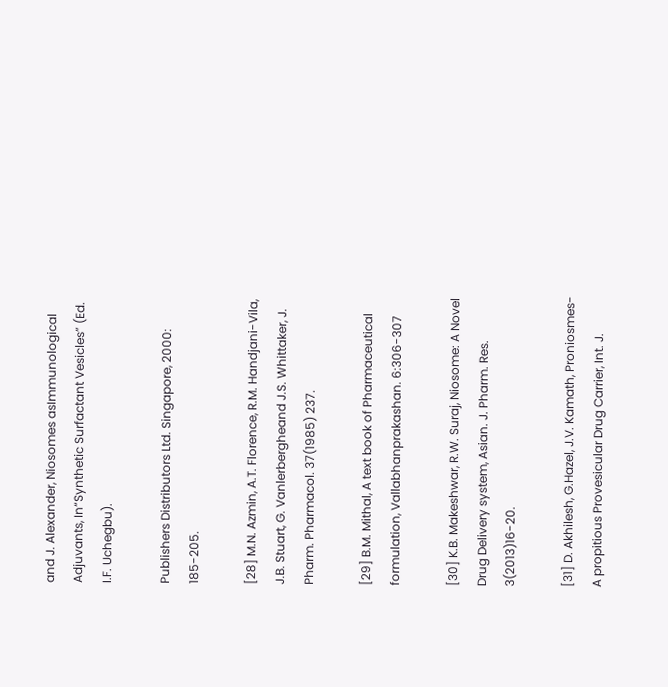and J. Alexander, Niosomes asImmunological Adjuvants, In“Synthetic Surfactant Vesicles” (Ed. I.F. Uchegbu).

Publishers Distributors Ltd. Singapore, 2000: 185-205.

[28] M.N. Azmin, A.T. Florence, R.M. Handjani-Vila, J.B. Stuart, G. Vanlerbergheand J.S. Whittaker, J. Pharm. Pharmacol. 37(1985) 237.

[29] B.M. Mithal, A text book of Pharmaceutical formulation, Vallabhanprakashan. 6:306-307

[30] K.B. Makeshwar, R.W. Suraj, Niosome: A Novel Drug Delivery system, Asian. J. Pharm. Res. 3(2013)16-20.

[31] D. Akhilesh, G.Hazel, J.V. Kamath, Proniosmes-A propitious Provesicular Drug Carrier, Int. J.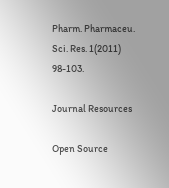Pharm. Pharmaceu. Sci. Res. 1(2011) 98-103.

Journal Resources

Open Source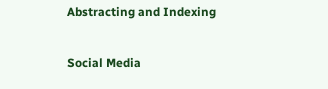Abstracting and Indexing

Social Media